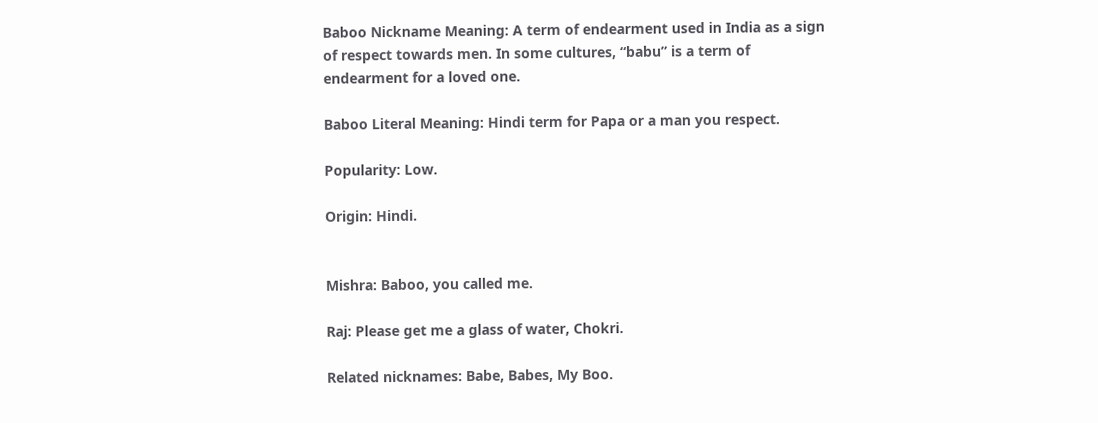Baboo Nickname Meaning: A term of endearment used in India as a sign of respect towards men. In some cultures, “babu” is a term of endearment for a loved one.

Baboo Literal Meaning: Hindi term for Papa or a man you respect.

Popularity: Low.

Origin: Hindi.


Mishra: Baboo, you called me.

Raj: Please get me a glass of water, Chokri.

Related nicknames: Babe, Babes, My Boo.